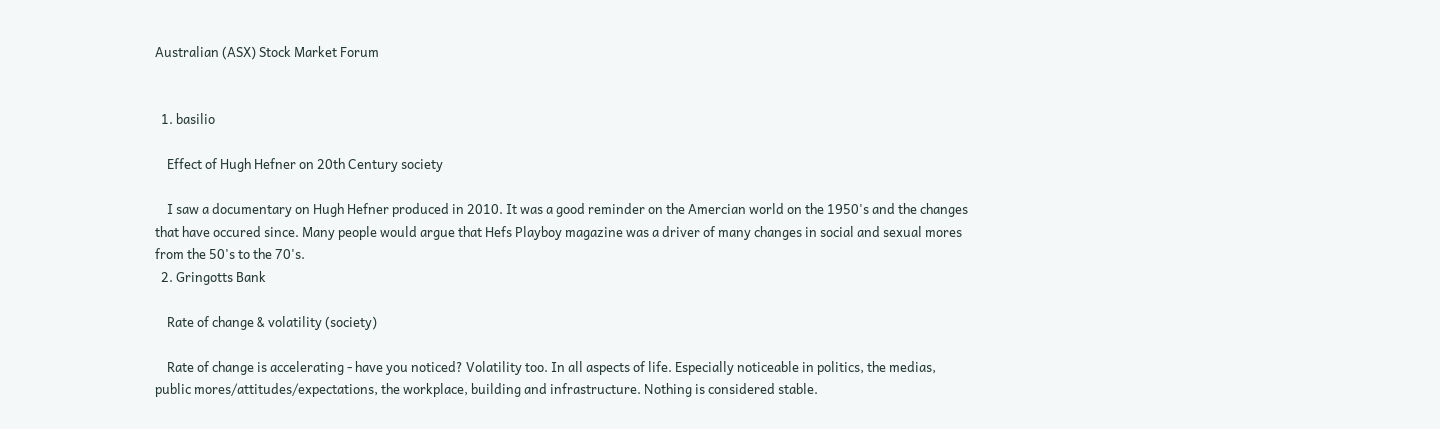Australian (ASX) Stock Market Forum


  1. basilio

    Effect of Hugh Hefner on 20th Century society

    I saw a documentary on Hugh Hefner produced in 2010. It was a good reminder on the Amercian world on the 1950's and the changes that have occured since. Many people would argue that Hefs Playboy magazine was a driver of many changes in social and sexual mores from the 50's to the 70's.
  2. Gringotts Bank

    Rate of change & volatility (society)

    Rate of change is accelerating - have you noticed? Volatility too. In all aspects of life. Especially noticeable in politics, the medias, public mores/attitudes/expectations, the workplace, building and infrastructure. Nothing is considered stable.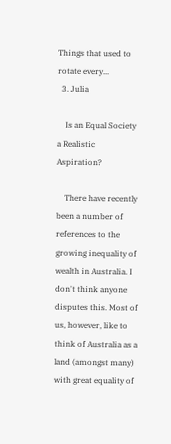Things that used to rotate every...
  3. Julia

    Is an Equal Society a Realistic Aspiration?

    There have recently been a number of references to the growing inequality of wealth in Australia. I don't think anyone disputes this. Most of us, however, like to think of Australia as a land (amongst many) with great equality of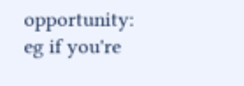opportunity: eg if you're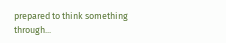prepared to think something through...